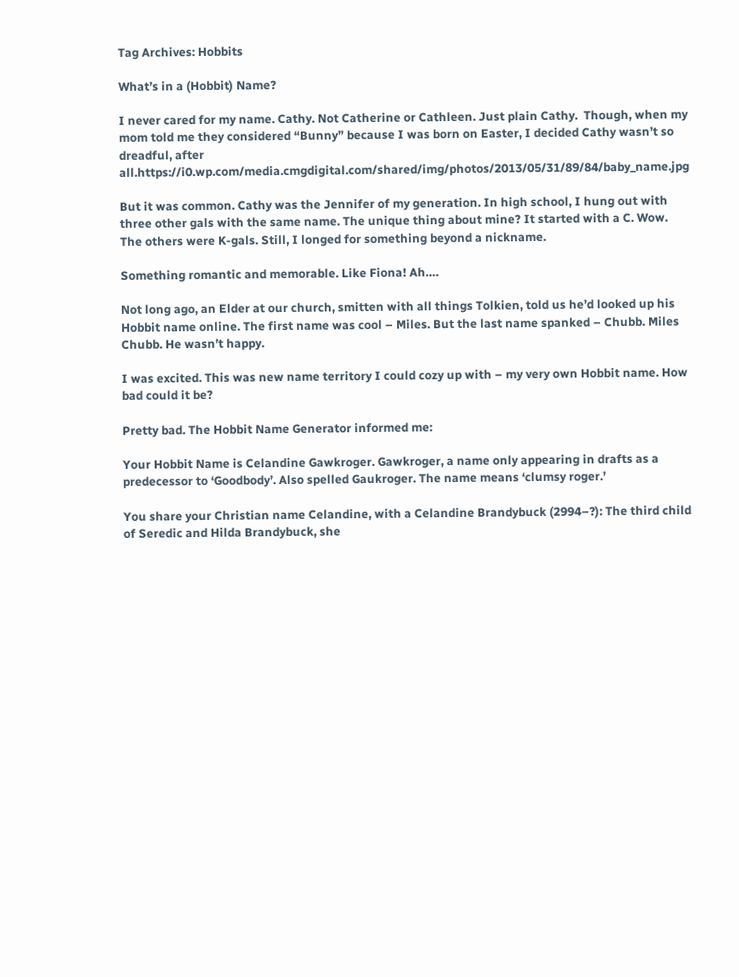Tag Archives: Hobbits

What’s in a (Hobbit) Name?

I never cared for my name. Cathy. Not Catherine or Cathleen. Just plain Cathy.  Though, when my mom told me they considered “Bunny” because I was born on Easter, I decided Cathy wasn’t so dreadful, after all.https://i0.wp.com/media.cmgdigital.com/shared/img/photos/2013/05/31/89/84/baby_name.jpg

But it was common. Cathy was the Jennifer of my generation. In high school, I hung out with three other gals with the same name. The unique thing about mine? It started with a C. Wow. The others were K-gals. Still, I longed for something beyond a nickname.

Something romantic and memorable. Like Fiona! Ah….

Not long ago, an Elder at our church, smitten with all things Tolkien, told us he’d looked up his Hobbit name online. The first name was cool – Miles. But the last name spanked – Chubb. Miles Chubb. He wasn’t happy.

I was excited. This was new name territory I could cozy up with – my very own Hobbit name. How bad could it be?

Pretty bad. The Hobbit Name Generator informed me:

Your Hobbit Name is Celandine Gawkroger. Gawkroger, a name only appearing in drafts as a predecessor to ‘Goodbody’. Also spelled Gaukroger. The name means ‘clumsy roger.’

You share your Christian name Celandine, with a Celandine Brandybuck (2994–?): The third child of Seredic and Hilda Brandybuck, she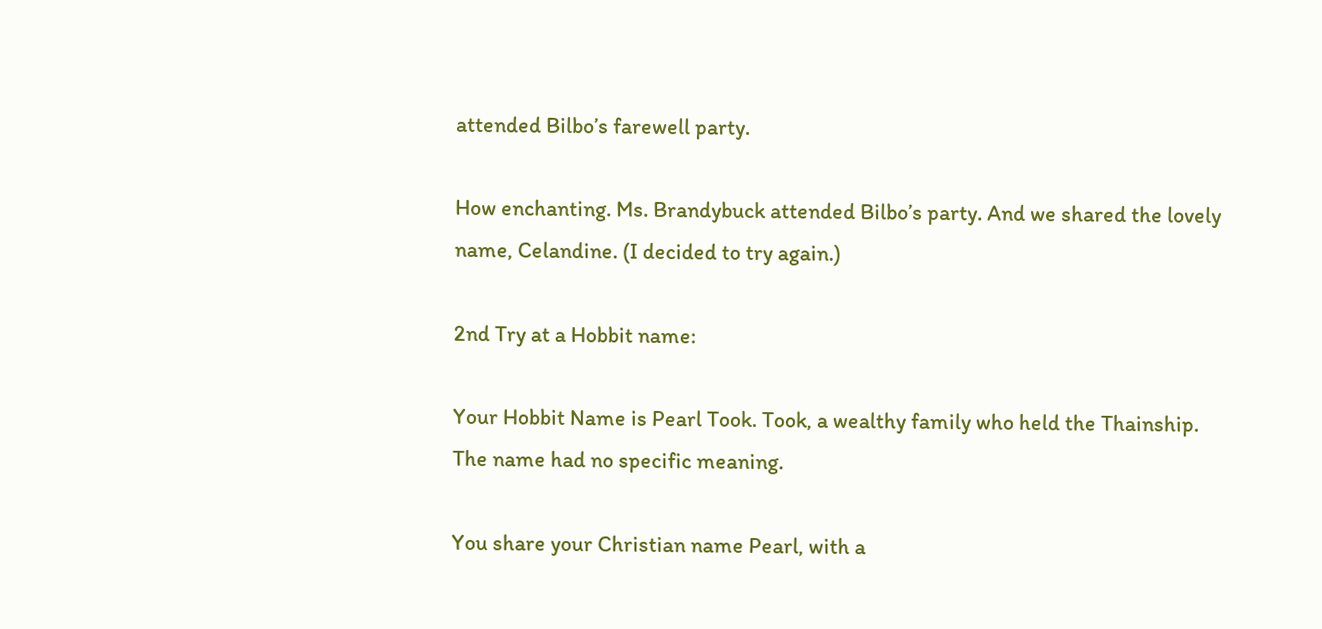attended Bilbo’s farewell party.

How enchanting. Ms. Brandybuck attended Bilbo’s party. And we shared the lovely name, Celandine. (I decided to try again.)

2nd Try at a Hobbit name:

Your Hobbit Name is Pearl Took. Took, a wealthy family who held the Thainship. The name had no specific meaning.

You share your Christian name Pearl, with a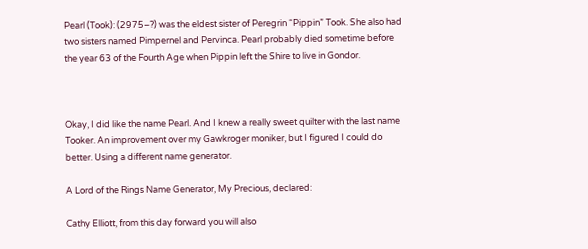Pearl (Took): (2975–?) was the eldest sister of Peregrin “Pippin” Took. She also had two sisters named Pimpernel and Pervinca. Pearl probably died sometime before the year 63 of the Fourth Age when Pippin left the Shire to live in Gondor.



Okay, I did like the name Pearl. And I knew a really sweet quilter with the last name Tooker. An improvement over my Gawkroger moniker, but I figured I could do better. Using a different name generator.

A Lord of the Rings Name Generator, My Precious, declared:

Cathy Elliott, from this day forward you will also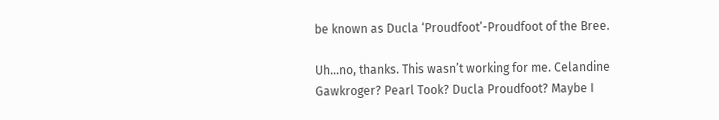be known as Ducla ‘Proudfoot’-Proudfoot of the Bree.

Uh…no, thanks. This wasn’t working for me. Celandine Gawkroger? Pearl Took? Ducla Proudfoot? Maybe I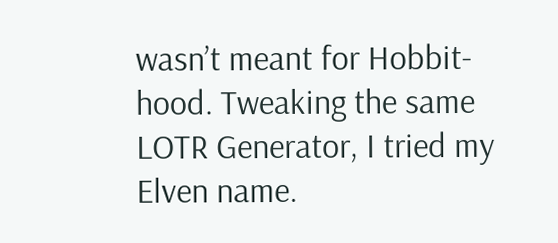wasn’t meant for Hobbit-hood. Tweaking the same LOTR Generator, I tried my Elven name.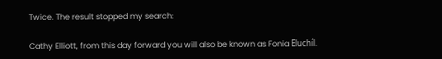Twice. The result stopped my search:

Cathy Elliott, from this day forward you will also be known as Fonia Eluchíl.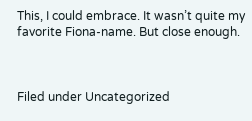This, I could embrace. It wasn’t quite my favorite Fiona-name. But close enough.



Filed under Uncategorized